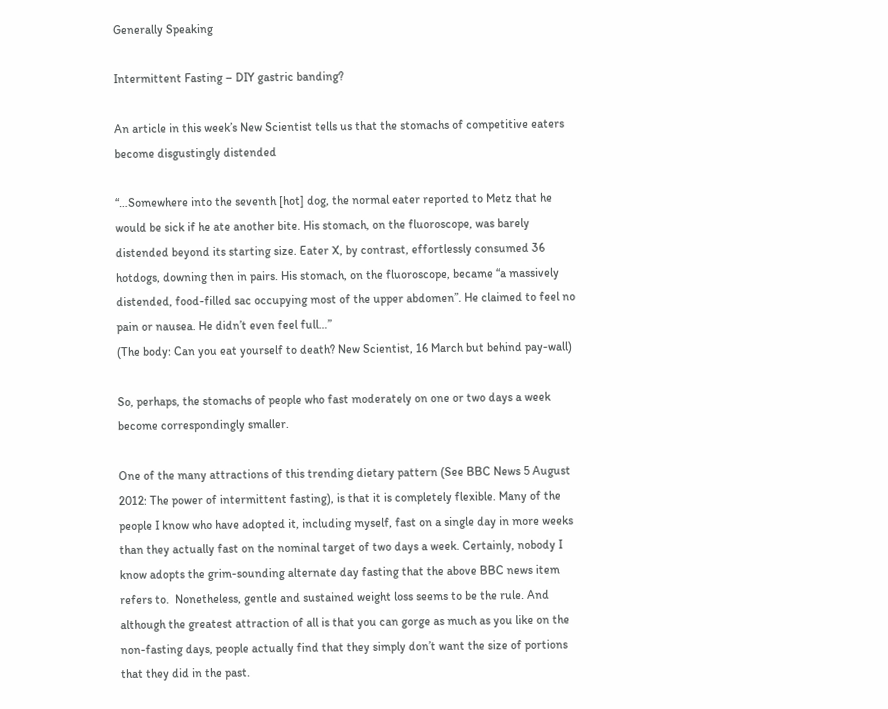Generally Speaking

Intermittent Fasting – DIY gastric banding?

An article in this week’s New Scientist tells us that the stomachs of competitive eaters become disgustingly distended

“…Somewhere into the seventh [hot] dog, the normal eater reported to Metz that he would be sick if he ate another bite. His stomach, on the fluoroscope, was barely distended beyond its starting size. Eater X, by contrast, effortlessly consumed 36 hotdogs, downing then in pairs. His stomach, on the fluoroscope, became “a massively distended, food-filled sac occupying most of the upper abdomen”. He claimed to feel no pain or nausea. He didn’t even feel full…”
(The body: Can you eat yourself to death? New Scientist, 16 March but behind pay-wall)

So, perhaps, the stomachs of people who fast moderately on one or two days a week become correspondingly smaller.

One of the many attractions of this trending dietary pattern (See BBC News 5 August 2012: The power of intermittent fasting), is that it is completely flexible. Many of the people I know who have adopted it, including myself, fast on a single day in more weeks than they actually fast on the nominal target of two days a week. Certainly, nobody I know adopts the grim-sounding alternate day fasting that the above BBC news item refers to.  Nonetheless, gentle and sustained weight loss seems to be the rule. And although the greatest attraction of all is that you can gorge as much as you like on the non-fasting days, people actually find that they simply don’t want the size of portions that they did in the past.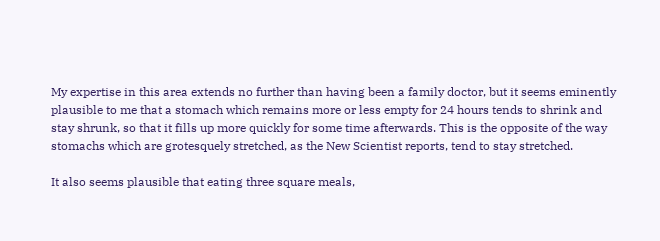My expertise in this area extends no further than having been a family doctor, but it seems eminently plausible to me that a stomach which remains more or less empty for 24 hours tends to shrink and stay shrunk, so that it fills up more quickly for some time afterwards. This is the opposite of the way stomachs which are grotesquely stretched, as the New Scientist reports, tend to stay stretched.

It also seems plausible that eating three square meals,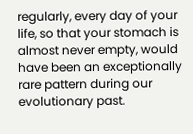regularly, every day of your life, so that your stomach is almost never empty, would have been an exceptionally rare pattern during our evolutionary past.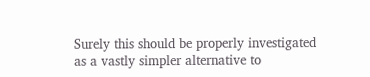Surely this should be properly investigated as a vastly simpler alternative to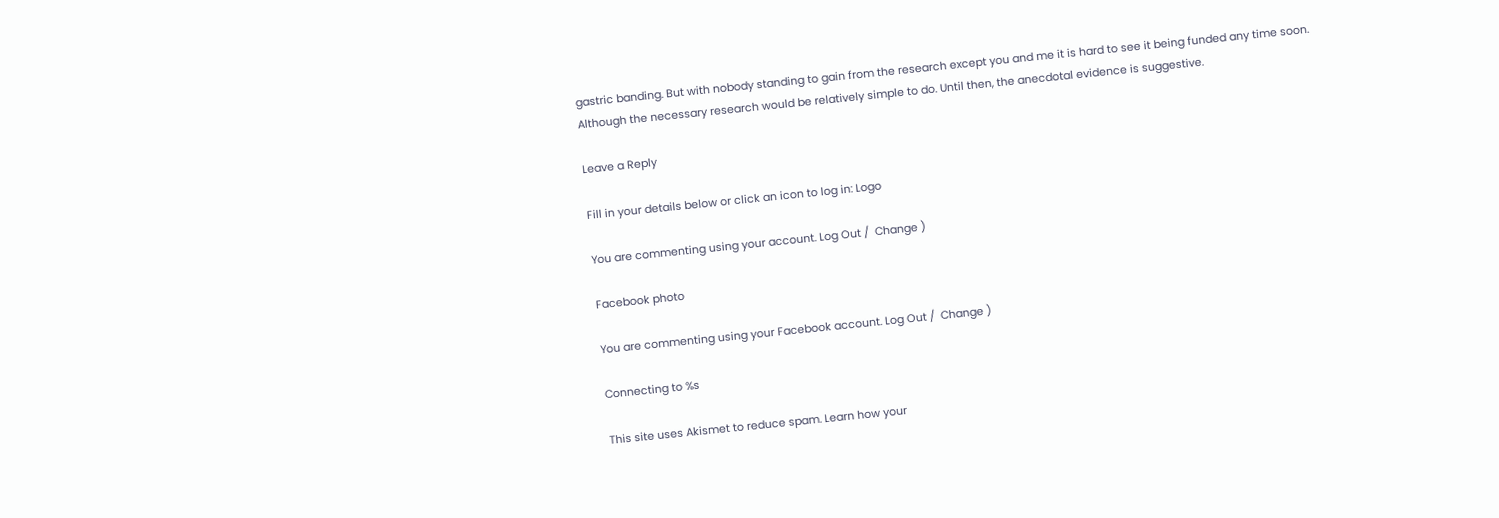gastric banding. But with nobody standing to gain from the research except you and me it is hard to see it being funded any time soon. Although the necessary research would be relatively simple to do. Until then, the anecdotal evidence is suggestive.

Leave a Reply

Fill in your details below or click an icon to log in: Logo

You are commenting using your account. Log Out /  Change )

Facebook photo

You are commenting using your Facebook account. Log Out /  Change )

Connecting to %s

This site uses Akismet to reduce spam. Learn how your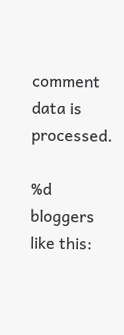comment data is processed.

%d bloggers like this: